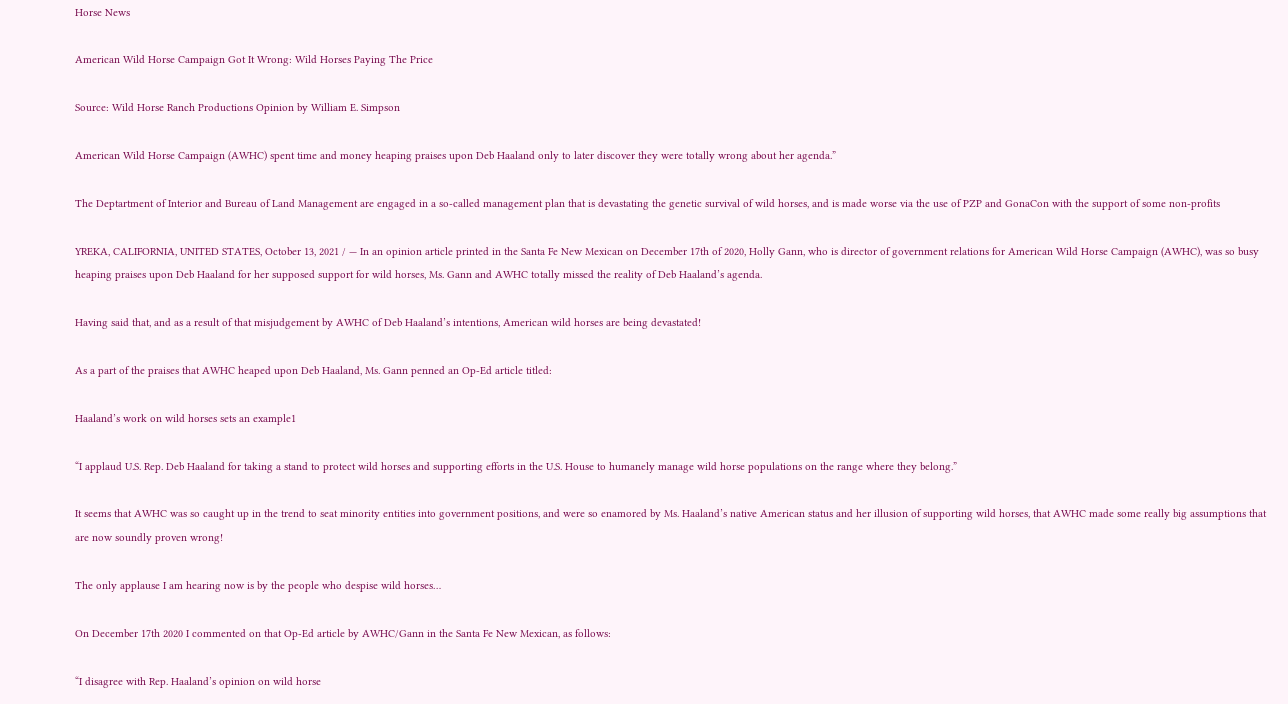Horse News

American Wild Horse Campaign Got It Wrong: Wild Horses Paying The Price

Source: Wild Horse Ranch Productions Opinion by William E. Simpson

American Wild Horse Campaign (AWHC) spent time and money heaping praises upon Deb Haaland only to later discover they were totally wrong about her agenda.”

The Deptartment of Interior and Bureau of Land Management are engaged in a so-called management plan that is devastating the genetic survival of wild horses, and is made worse via the use of PZP and GonaCon with the support of some non-profits

YREKA, CALIFORNIA, UNITED STATES, October 13, 2021 / — In an opinion article printed in the Santa Fe New Mexican on December 17th of 2020, Holly Gann, who is director of government relations for American Wild Horse Campaign (AWHC), was so busy heaping praises upon Deb Haaland for her supposed support for wild horses, Ms. Gann and AWHC totally missed the reality of Deb Haaland’s agenda.

Having said that, and as a result of that misjudgement by AWHC of Deb Haaland’s intentions, American wild horses are being devastated!

As a part of the praises that AWHC heaped upon Deb Haaland, Ms. Gann penned an Op-Ed article titled:

Haaland’s work on wild horses sets an example1

“I applaud U.S. Rep. Deb Haaland for taking a stand to protect wild horses and supporting efforts in the U.S. House to humanely manage wild horse populations on the range where they belong.”

It seems that AWHC was so caught up in the trend to seat minority entities into government positions, and were so enamored by Ms. Haaland’s native American status and her illusion of supporting wild horses, that AWHC made some really big assumptions that are now soundly proven wrong!

The only applause I am hearing now is by the people who despise wild horses…

On December 17th 2020 I commented on that Op-Ed article by AWHC/Gann in the Santa Fe New Mexican, as follows:

“I disagree with Rep. Haaland’s opinion on wild horse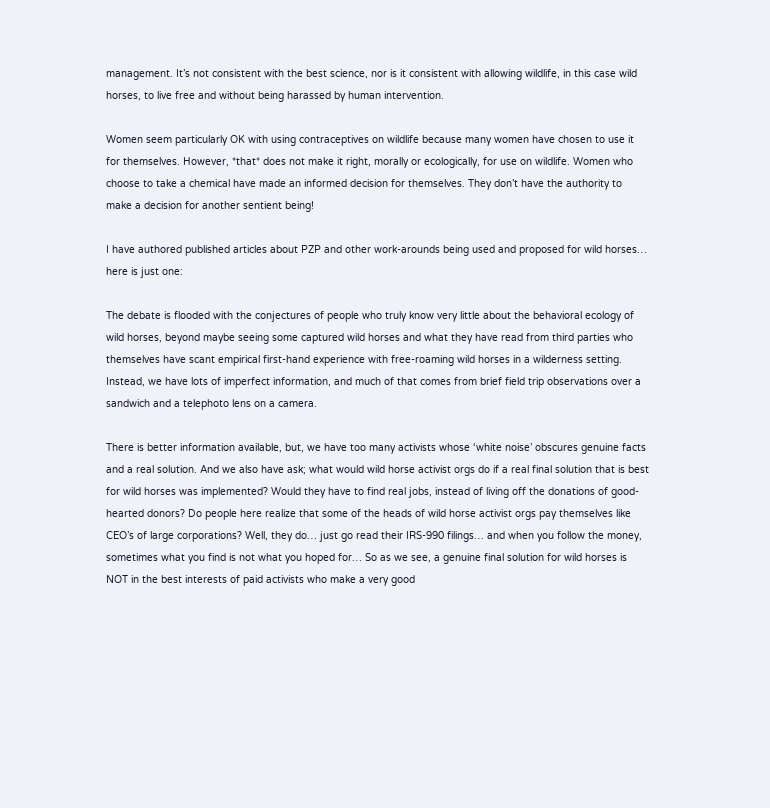management. It’s not consistent with the best science, nor is it consistent with allowing wildlife, in this case wild horses, to live free and without being harassed by human intervention.

Women seem particularly OK with using contraceptives on wildlife because many women have chosen to use it for themselves. However, *that* does not make it right, morally or ecologically, for use on wildlife. Women who choose to take a chemical have made an informed decision for themselves. They don’t have the authority to make a decision for another sentient being!

I have authored published articles about PZP and other work-arounds being used and proposed for wild horses… here is just one:

The debate is flooded with the conjectures of people who truly know very little about the behavioral ecology of wild horses, beyond maybe seeing some captured wild horses and what they have read from third parties who themselves have scant empirical first-hand experience with free-roaming wild horses in a wilderness setting. Instead, we have lots of imperfect information, and much of that comes from brief field trip observations over a sandwich and a telephoto lens on a camera.

There is better information available, but, we have too many activists whose ‘white noise’ obscures genuine facts and a real solution. And we also have ask; what would wild horse activist orgs do if a real final solution that is best for wild horses was implemented? Would they have to find real jobs, instead of living off the donations of good-hearted donors? Do people here realize that some of the heads of wild horse activist orgs pay themselves like CEO’s of large corporations? Well, they do… just go read their IRS-990 filings… and when you follow the money, sometimes what you find is not what you hoped for… So as we see, a genuine final solution for wild horses is NOT in the best interests of paid activists who make a very good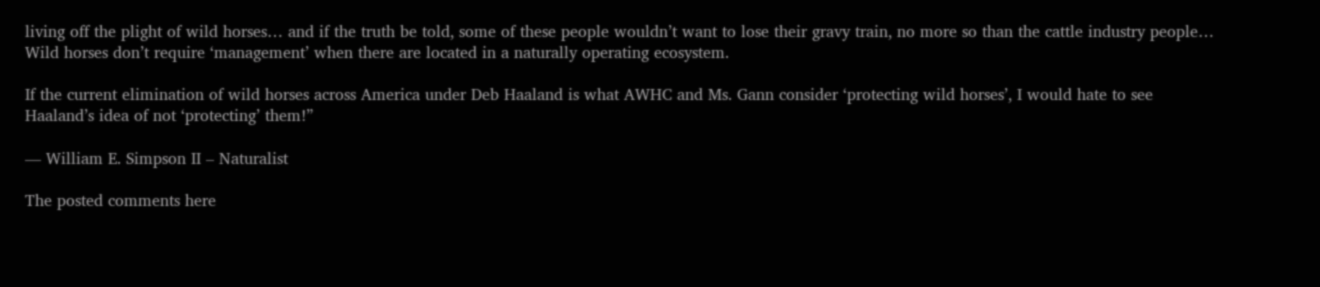living off the plight of wild horses… and if the truth be told, some of these people wouldn’t want to lose their gravy train, no more so than the cattle industry people…
Wild horses don’t require ‘management’ when there are located in a naturally operating ecosystem.

If the current elimination of wild horses across America under Deb Haaland is what AWHC and Ms. Gann consider ‘protecting wild horses’, I would hate to see Haaland’s idea of not ‘protecting’ them!”

— William E. Simpson II – Naturalist

The posted comments here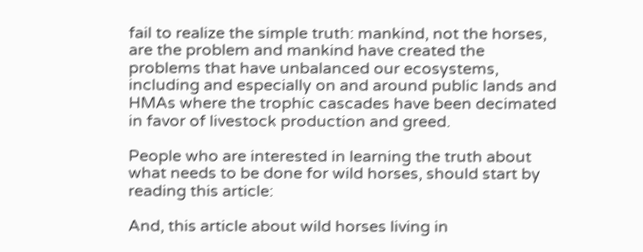fail to realize the simple truth: mankind, not the horses, are the problem and mankind have created the problems that have unbalanced our ecosystems, including and especially on and around public lands and HMAs where the trophic cascades have been decimated in favor of livestock production and greed.

People who are interested in learning the truth about what needs to be done for wild horses, should start by reading this article:

And, this article about wild horses living in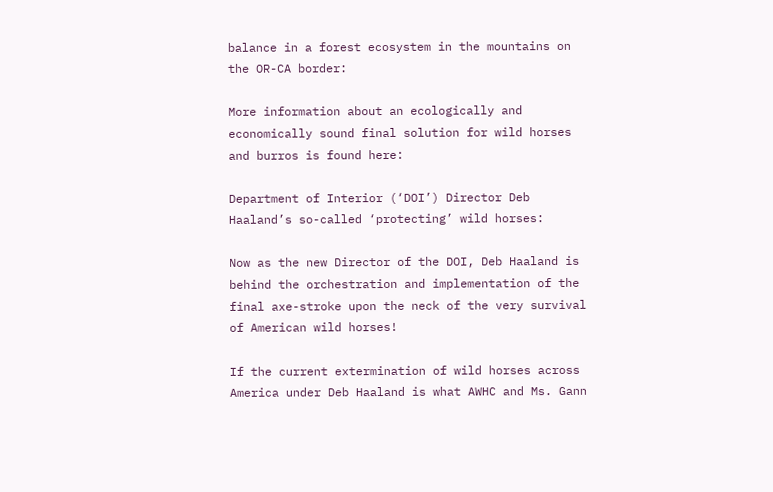balance in a forest ecosystem in the mountains on the OR-CA border:

More information about an ecologically and economically sound final solution for wild horses and burros is found here:

Department of Interior (‘DOI’) Director Deb Haaland’s so-called ‘protecting’ wild horses:

Now as the new Director of the DOI, Deb Haaland is behind the orchestration and implementation of the final axe-stroke upon the neck of the very survival of American wild horses!

If the current extermination of wild horses across America under Deb Haaland is what AWHC and Ms. Gann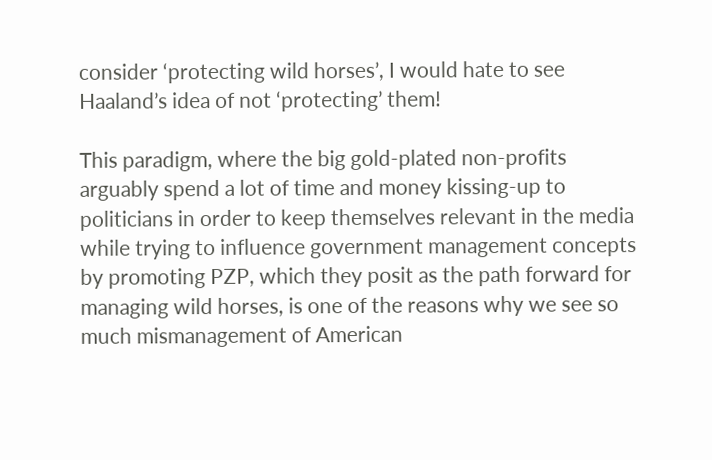consider ‘protecting wild horses’, I would hate to see Haaland’s idea of not ‘protecting’ them!

This paradigm, where the big gold-plated non-profits arguably spend a lot of time and money kissing-up to politicians in order to keep themselves relevant in the media while trying to influence government management concepts by promoting PZP, which they posit as the path forward for managing wild horses, is one of the reasons why we see so much mismanagement of American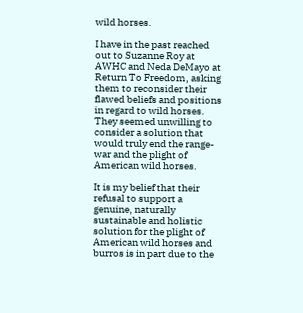wild horses.

I have in the past reached out to Suzanne Roy at AWHC and Neda DeMayo at Return To Freedom, asking them to reconsider their flawed beliefs and positions in regard to wild horses. They seemed unwilling to consider a solution that would truly end the range-war and the plight of American wild horses.

It is my belief that their refusal to support a genuine, naturally sustainable and holistic solution for the plight of American wild horses and burros is in part due to the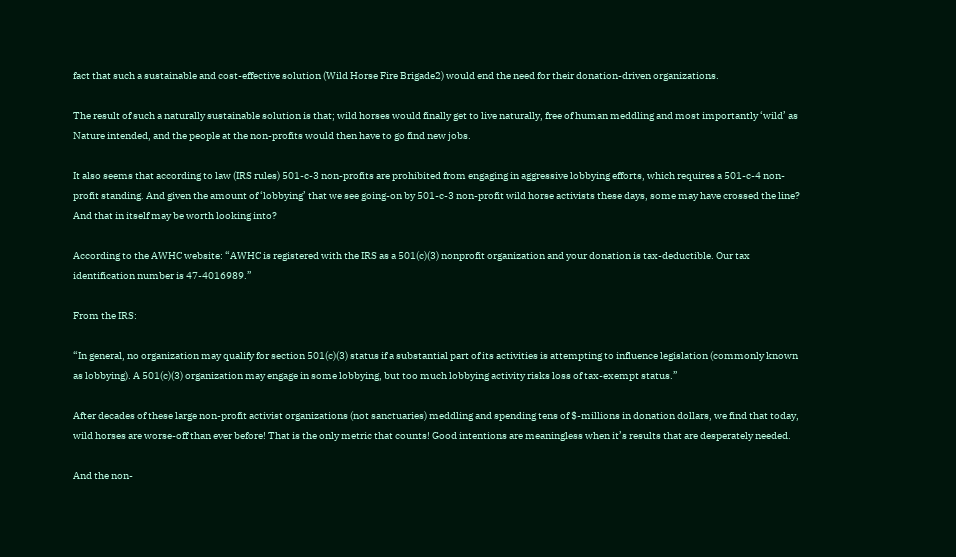fact that such a sustainable and cost-effective solution (Wild Horse Fire Brigade2) would end the need for their donation-driven organizations.

The result of such a naturally sustainable solution is that; wild horses would finally get to live naturally, free of human meddling and most importantly ‘wild’ as Nature intended, and the people at the non-profits would then have to go find new jobs.

It also seems that according to law (IRS rules) 501-c-3 non-profits are prohibited from engaging in aggressive lobbying efforts, which requires a 501-c-4 non-profit standing. And given the amount of ‘lobbying’ that we see going-on by 501-c-3 non-profit wild horse activists these days, some may have crossed the line? And that in itself may be worth looking into?

According to the AWHC website: “AWHC is registered with the IRS as a 501(c)(3) nonprofit organization and your donation is tax-deductible. Our tax identification number is 47-4016989.”

From the IRS:

“In general, no organization may qualify for section 501(c)(3) status if a substantial part of its activities is attempting to influence legislation (commonly known as lobbying). A 501(c)(3) organization may engage in some lobbying, but too much lobbying activity risks loss of tax-exempt status.”

After decades of these large non-profit activist organizations (not sanctuaries) meddling and spending tens of $-millions in donation dollars, we find that today, wild horses are worse-off than ever before! That is the only metric that counts! Good intentions are meaningless when it’s results that are desperately needed.

And the non-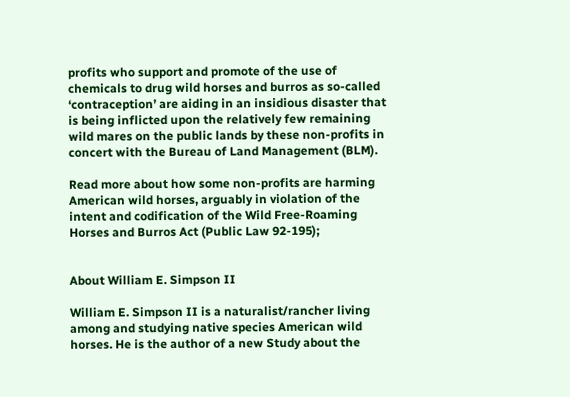profits who support and promote of the use of chemicals to drug wild horses and burros as so-called ‘contraception’ are aiding in an insidious disaster that is being inflicted upon the relatively few remaining wild mares on the public lands by these non-profits in concert with the Bureau of Land Management (BLM).

Read more about how some non-profits are harming American wild horses, arguably in violation of the intent and codification of the Wild Free-Roaming Horses and Burros Act (Public Law 92-195);


About William E. Simpson II

William E. Simpson II is a naturalist/rancher living among and studying native species American wild horses. He is the author of a new Study about the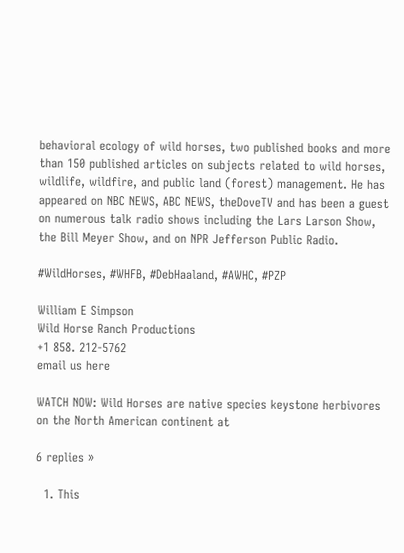behavioral ecology of wild horses, two published books and more than 150 published articles on subjects related to wild horses, wildlife, wildfire, and public land (forest) management. He has appeared on NBC NEWS, ABC NEWS, theDoveTV and has been a guest on numerous talk radio shows including the Lars Larson Show, the Bill Meyer Show, and on NPR Jefferson Public Radio.

#WildHorses, #WHFB, #DebHaaland, #AWHC, #PZP

William E Simpson
Wild Horse Ranch Productions
+1 858. 212-5762
email us here

WATCH NOW: Wild Horses are native species keystone herbivores on the North American continent at

6 replies »

  1. This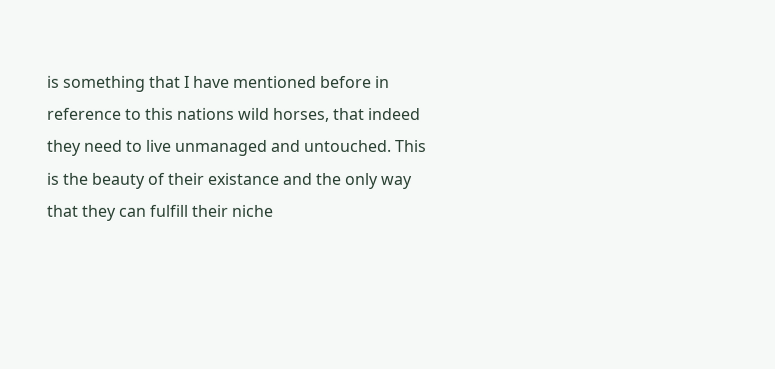is something that I have mentioned before in reference to this nations wild horses, that indeed they need to live unmanaged and untouched. This is the beauty of their existance and the only way that they can fulfill their niche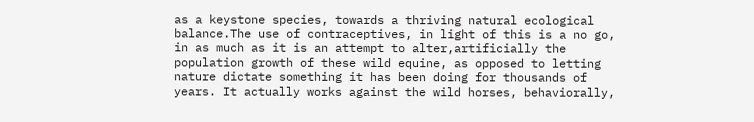as a keystone species, towards a thriving natural ecological balance.The use of contraceptives, in light of this is a no go, in as much as it is an attempt to alter,artificially the population growth of these wild equine, as opposed to letting nature dictate something it has been doing for thousands of years. It actually works against the wild horses, behaviorally,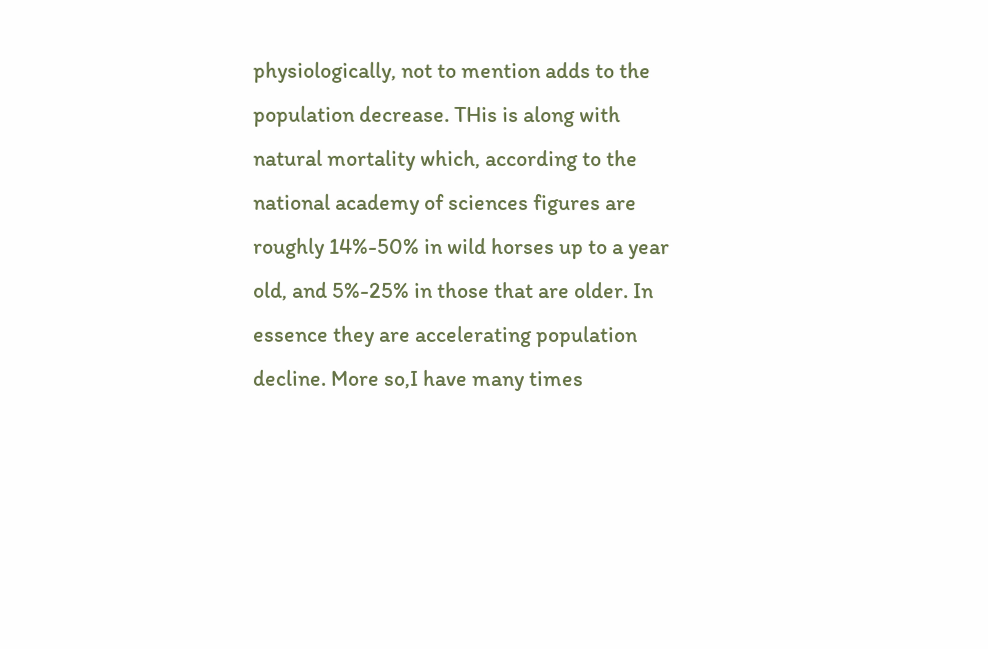physiologically, not to mention adds to the population decrease. THis is along with natural mortality which, according to the national academy of sciences figures are roughly 14%-50% in wild horses up to a year old, and 5%-25% in those that are older. In essence they are accelerating population decline. More so,I have many times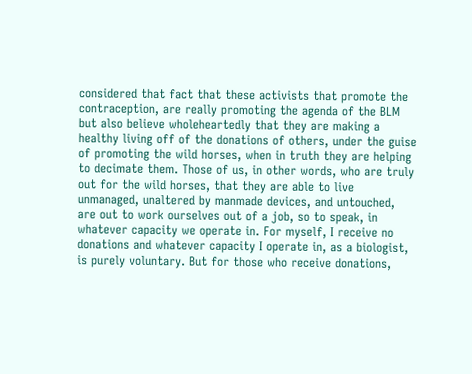considered that fact that these activists that promote the contraception, are really promoting the agenda of the BLM but also believe wholeheartedly that they are making a healthy living off of the donations of others, under the guise of promoting the wild horses, when in truth they are helping to decimate them. Those of us, in other words, who are truly out for the wild horses, that they are able to live unmanaged, unaltered by manmade devices, and untouched, are out to work ourselves out of a job, so to speak, in whatever capacity we operate in. For myself, I receive no donations and whatever capacity I operate in, as a biologist, is purely voluntary. But for those who receive donations,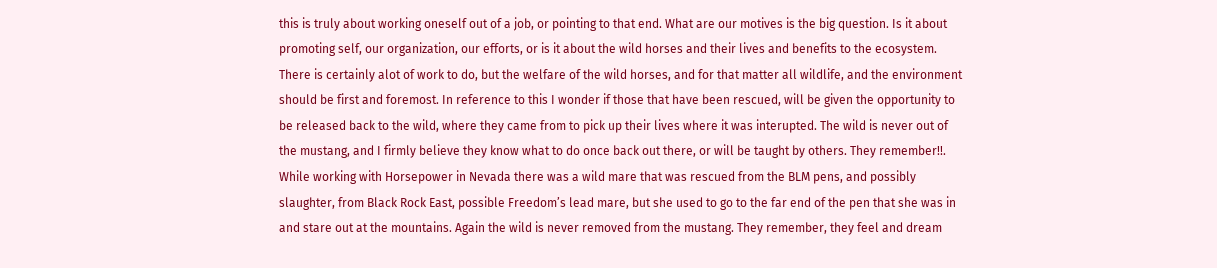this is truly about working oneself out of a job, or pointing to that end. What are our motives is the big question. Is it about promoting self, our organization, our efforts, or is it about the wild horses and their lives and benefits to the ecosystem. There is certainly alot of work to do, but the welfare of the wild horses, and for that matter all wildlife, and the environment should be first and foremost. In reference to this I wonder if those that have been rescued, will be given the opportunity to be released back to the wild, where they came from to pick up their lives where it was interupted. The wild is never out of the mustang, and I firmly believe they know what to do once back out there, or will be taught by others. They remember!!. While working with Horsepower in Nevada there was a wild mare that was rescued from the BLM pens, and possibly slaughter, from Black Rock East, possible Freedom’s lead mare, but she used to go to the far end of the pen that she was in and stare out at the mountains. Again the wild is never removed from the mustang. They remember, they feel and dream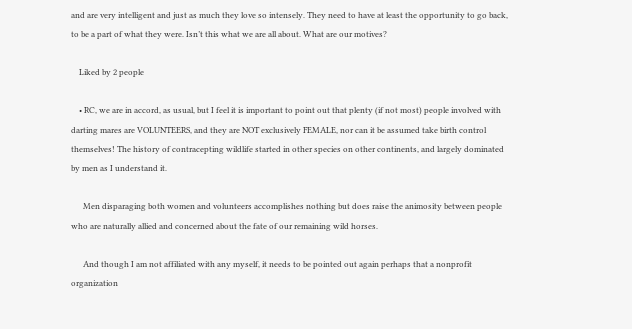and are very intelligent and just as much they love so intensely. They need to have at least the opportunity to go back, to be a part of what they were. Isn’t this what we are all about. What are our motives?

    Liked by 2 people

    • RC, we are in accord, as usual, but I feel it is important to point out that plenty (if not most) people involved with darting mares are VOLUNTEERS, and they are NOT exclusively FEMALE, nor can it be assumed take birth control themselves! The history of contracepting wildlife started in other species on other continents, and largely dominated by men as I understand it.

      Men disparaging both women and volunteers accomplishes nothing but does raise the animosity between people who are naturally allied and concerned about the fate of our remaining wild horses.

      And though I am not affiliated with any myself, it needs to be pointed out again perhaps that a nonprofit organization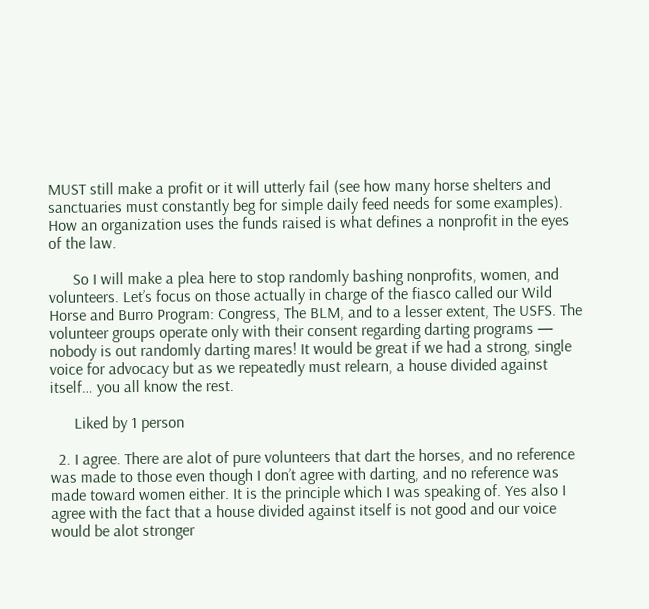MUST still make a profit or it will utterly fail (see how many horse shelters and sanctuaries must constantly beg for simple daily feed needs for some examples). How an organization uses the funds raised is what defines a nonprofit in the eyes of the law.

      So I will make a plea here to stop randomly bashing nonprofits, women, and volunteers. Let’s focus on those actually in charge of the fiasco called our Wild Horse and Burro Program: Congress, The BLM, and to a lesser extent, The USFS. The volunteer groups operate only with their consent regarding darting programs — nobody is out randomly darting mares! It would be great if we had a strong, single voice for advocacy but as we repeatedly must relearn, a house divided against itself… you all know the rest.

      Liked by 1 person

  2. I agree. There are alot of pure volunteers that dart the horses, and no reference was made to those even though I don’t agree with darting, and no reference was made toward women either. It is the principle which I was speaking of. Yes also I agree with the fact that a house divided against itself is not good and our voice would be alot stronger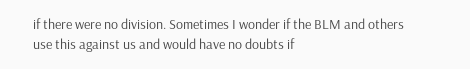if there were no division. Sometimes I wonder if the BLM and others use this against us and would have no doubts if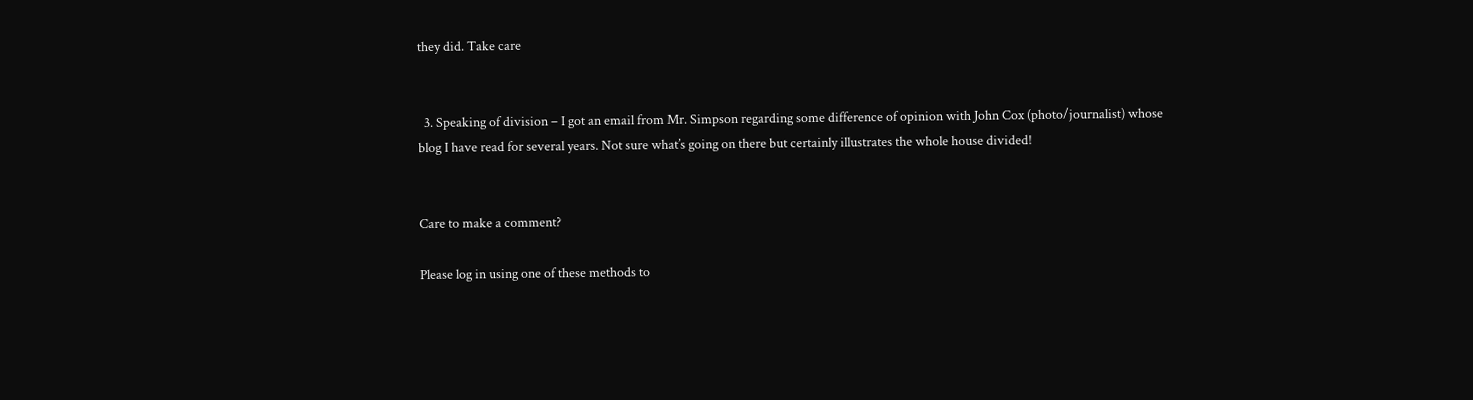they did. Take care


  3. Speaking of division – I got an email from Mr. Simpson regarding some difference of opinion with John Cox (photo/journalist) whose blog I have read for several years. Not sure what’s going on there but certainly illustrates the whole house divided!


Care to make a comment?

Please log in using one of these methods to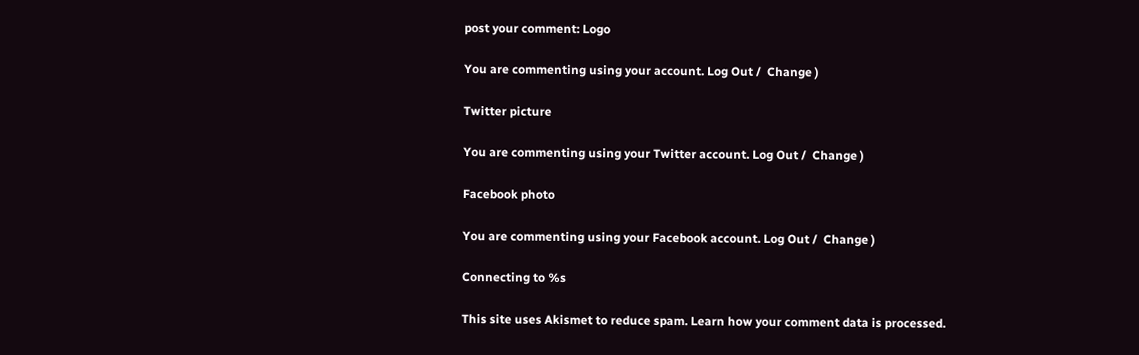post your comment: Logo

You are commenting using your account. Log Out /  Change )

Twitter picture

You are commenting using your Twitter account. Log Out /  Change )

Facebook photo

You are commenting using your Facebook account. Log Out /  Change )

Connecting to %s

This site uses Akismet to reduce spam. Learn how your comment data is processed.